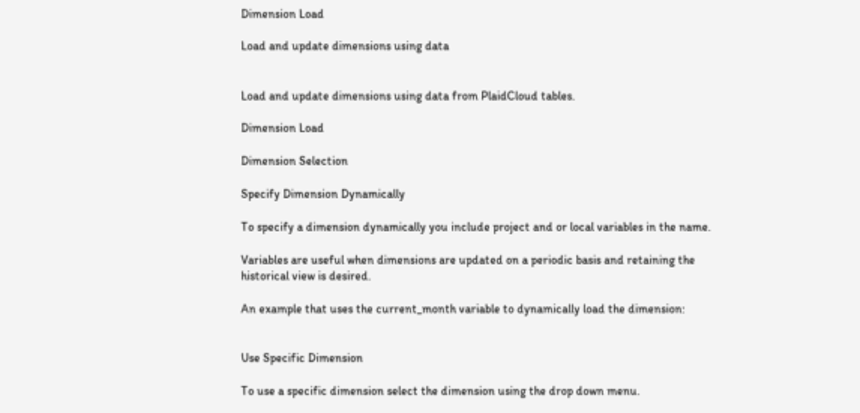Dimension Load

Load and update dimensions using data


Load and update dimensions using data from PlaidCloud tables.

Dimension Load

Dimension Selection

Specify Dimension Dynamically

To specify a dimension dynamically you include project and or local variables in the name.

Variables are useful when dimensions are updated on a periodic basis and retaining the historical view is desired.

An example that uses the current_month variable to dynamically load the dimension:


Use Specific Dimension

To use a specific dimension select the dimension using the drop down menu.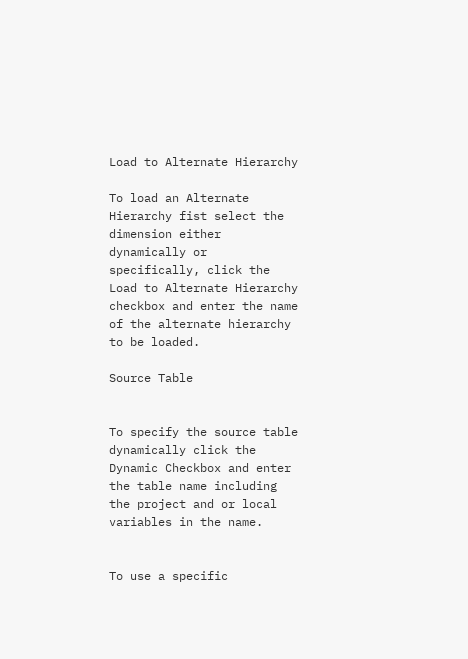Load to Alternate Hierarchy

To load an Alternate Hierarchy fist select the dimension either dynamically or specifically, click the Load to Alternate Hierarchy checkbox and enter the name of the alternate hierarchy to be loaded.

Source Table


To specify the source table dynamically click the Dynamic Checkbox and enter the table name including the project and or local variables in the name.


To use a specific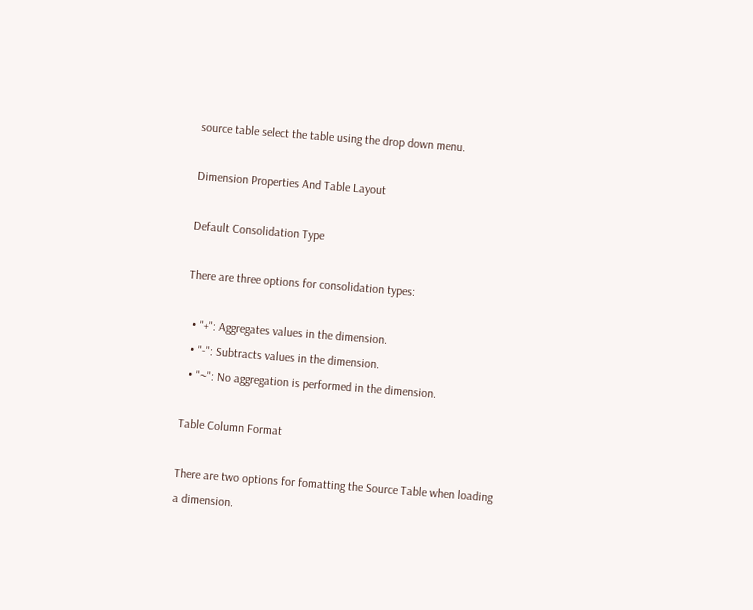source table select the table using the drop down menu.

Dimension Properties And Table Layout

Default Consolidation Type

There are three options for consolidation types:

  • "+": Aggregates values in the dimension.
  • "-": Subtracts values in the dimension.
  • "~": No aggregation is performed in the dimension.

Table Column Format

There are two options for fomatting the Source Table when loading a dimension.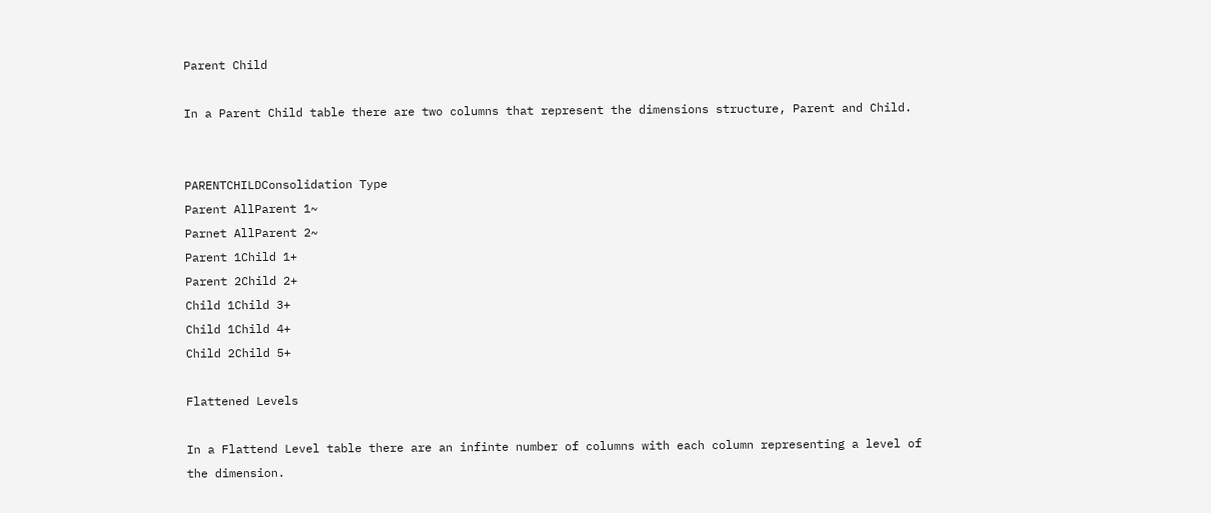Parent Child

In a Parent Child table there are two columns that represent the dimensions structure, Parent and Child.


PARENTCHILDConsolidation Type
Parent AllParent 1~
Parnet AllParent 2~
Parent 1Child 1+
Parent 2Child 2+
Child 1Child 3+
Child 1Child 4+
Child 2Child 5+

Flattened Levels

In a Flattend Level table there are an infinte number of columns with each column representing a level of the dimension.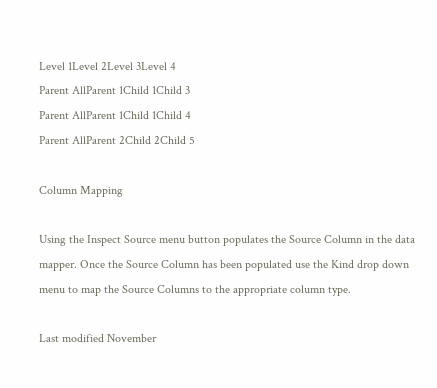Level 1Level 2Level 3Level 4
Parent AllParent 1Child 1Child 3
Parent AllParent 1Child 1Child 4
Parent AllParent 2Child 2Child 5

Column Mapping

Using the Inspect Source menu button populates the Source Column in the data mapper. Once the Source Column has been populated use the Kind drop down menu to map the Source Columns to the appropriate column type.

Last modified November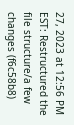27, 2023 at 12:56 PM EST: Restructured the file structure/a few changes (f6c58b8)